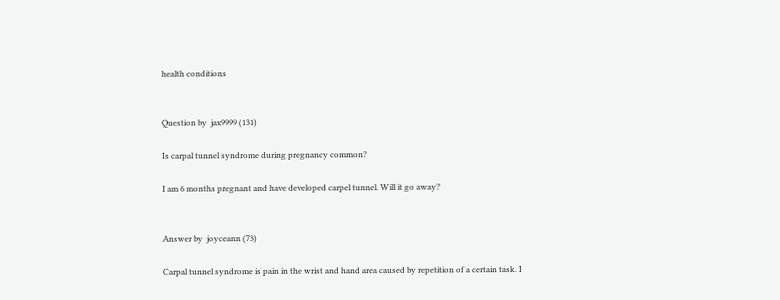health conditions


Question by  jax9999 (131)

Is carpal tunnel syndrome during pregnancy common?

I am 6 months pregnant and have developed carpel tunnel. Will it go away?


Answer by  joyceann (73)

Carpal tunnel syndrome is pain in the wrist and hand area caused by repetition of a certain task. I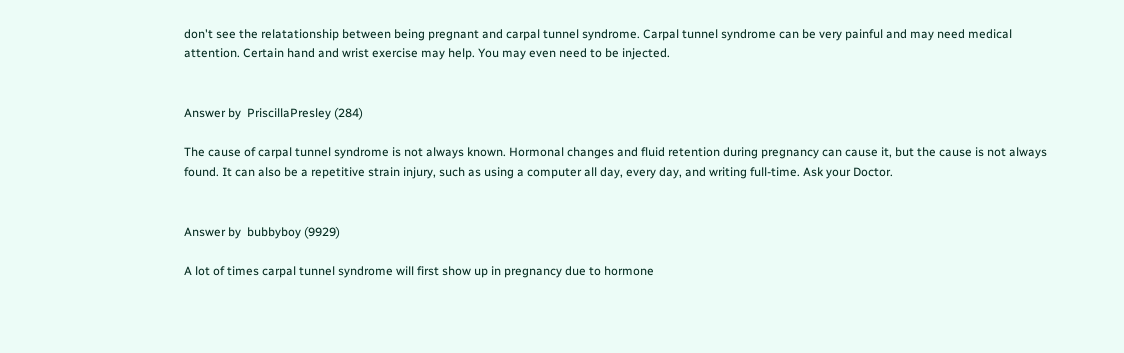don't see the relatationship between being pregnant and carpal tunnel syndrome. Carpal tunnel syndrome can be very painful and may need medical attention. Certain hand and wrist exercise may help. You may even need to be injected.


Answer by  PriscillaPresley (284)

The cause of carpal tunnel syndrome is not always known. Hormonal changes and fluid retention during pregnancy can cause it, but the cause is not always found. It can also be a repetitive strain injury, such as using a computer all day, every day, and writing full-time. Ask your Doctor.


Answer by  bubbyboy (9929)

A lot of times carpal tunnel syndrome will first show up in pregnancy due to hormone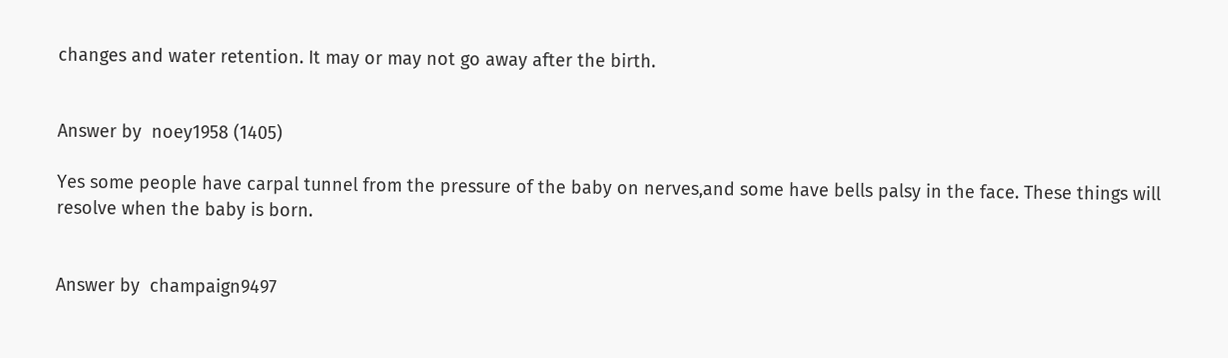changes and water retention. It may or may not go away after the birth.


Answer by  noey1958 (1405)

Yes some people have carpal tunnel from the pressure of the baby on nerves,and some have bells palsy in the face. These things will resolve when the baby is born.


Answer by  champaign9497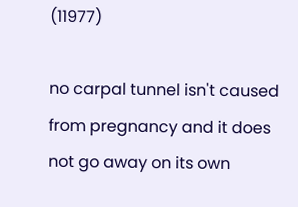(11977)

no carpal tunnel isn't caused from pregnancy and it does not go away on its own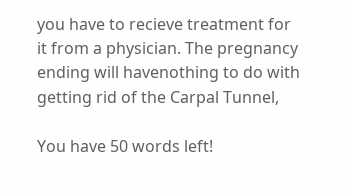you have to recieve treatment for it from a physician. The pregnancy ending will havenothing to do with getting rid of the Carpal Tunnel,

You have 50 words left!